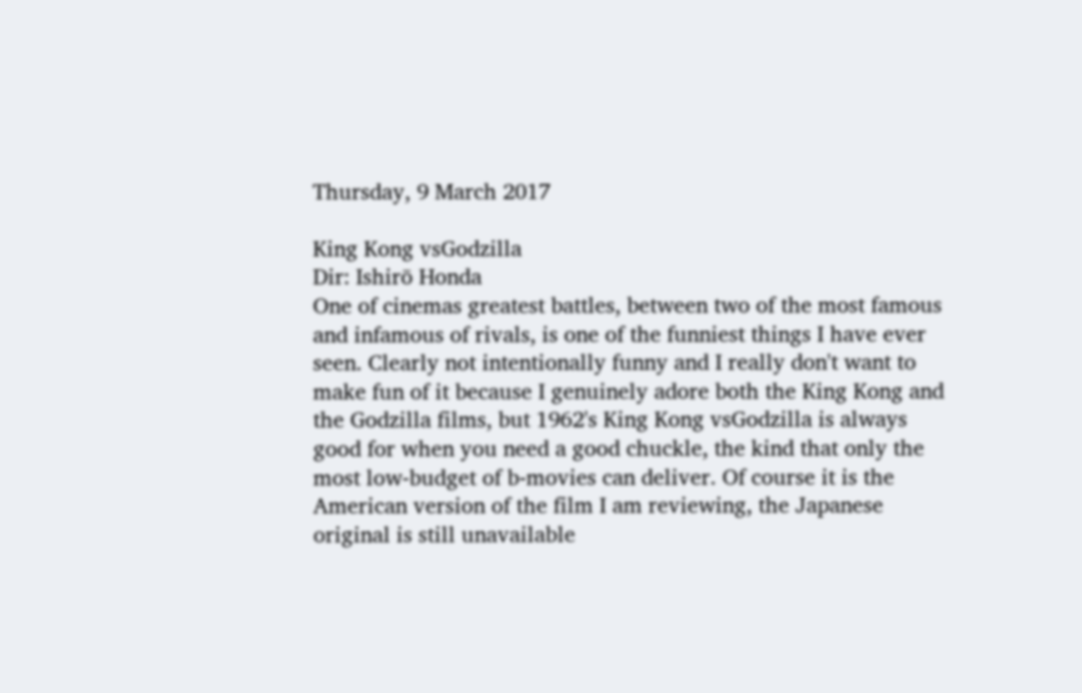Thursday, 9 March 2017

King Kong vsGodzilla
Dir: Ishirō Honda
One of cinemas greatest battles, between two of the most famous and infamous of rivals, is one of the funniest things I have ever seen. Clearly not intentionally funny and I really don't want to make fun of it because I genuinely adore both the King Kong and the Godzilla films, but 1962's King Kong vsGodzilla is always good for when you need a good chuckle, the kind that only the most low-budget of b-movies can deliver. Of course it is the American version of the film I am reviewing, the Japanese original is still unavailable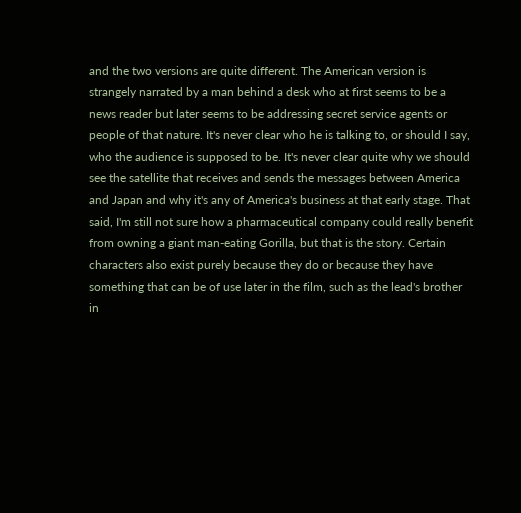and the two versions are quite different. The American version is strangely narrated by a man behind a desk who at first seems to be a news reader but later seems to be addressing secret service agents or people of that nature. It's never clear who he is talking to, or should I say, who the audience is supposed to be. It's never clear quite why we should see the satellite that receives and sends the messages between America and Japan and why it's any of America's business at that early stage. That said, I'm still not sure how a pharmaceutical company could really benefit from owning a giant man-eating Gorilla, but that is the story. Certain characters also exist purely because they do or because they have something that can be of use later in the film, such as the lead's brother in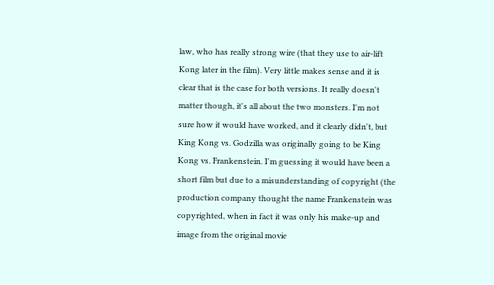law, who has really strong wire (that they use to air-lift Kong later in the film). Very little makes sense and it is clear that is the case for both versions. It really doesn't matter though, it's all about the two monsters. I'm not sure how it would have worked, and it clearly didn't, but King Kong vs. Godzilla was originally going to be King Kong vs. Frankenstein. I'm guessing it would have been a short film but due to a misunderstanding of copyright (the production company thought the name Frankenstein was copyrighted, when in fact it was only his make-up and image from the original movie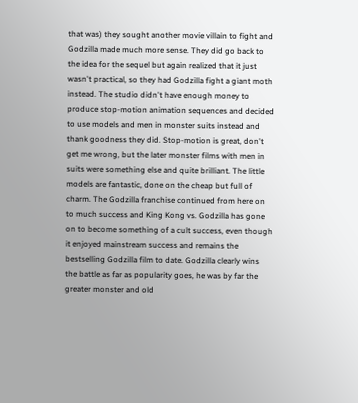that was) they sought another movie villain to fight and Godzilla made much more sense. They did go back to the idea for the sequel but again realized that it just wasn't practical, so they had Godzilla fight a giant moth instead. The studio didn't have enough money to produce stop-motion animation sequences and decided to use models and men in monster suits instead and thank goodness they did. Stop-motion is great, don't get me wrong, but the later monster films with men in suits were something else and quite brilliant. The little models are fantastic, done on the cheap but full of charm. The Godzilla franchise continued from here on to much success and King Kong vs. Godzilla has gone on to become something of a cult success, even though it enjoyed mainstream success and remains the bestselling Godzilla film to date. Godzilla clearly wins the battle as far as popularity goes, he was by far the greater monster and old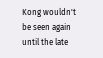Kong wouldn't be seen again until the late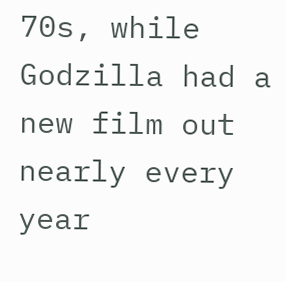70s, while Godzilla had a new film out nearly every year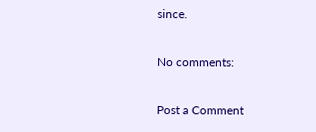since.

No comments:

Post a Comment